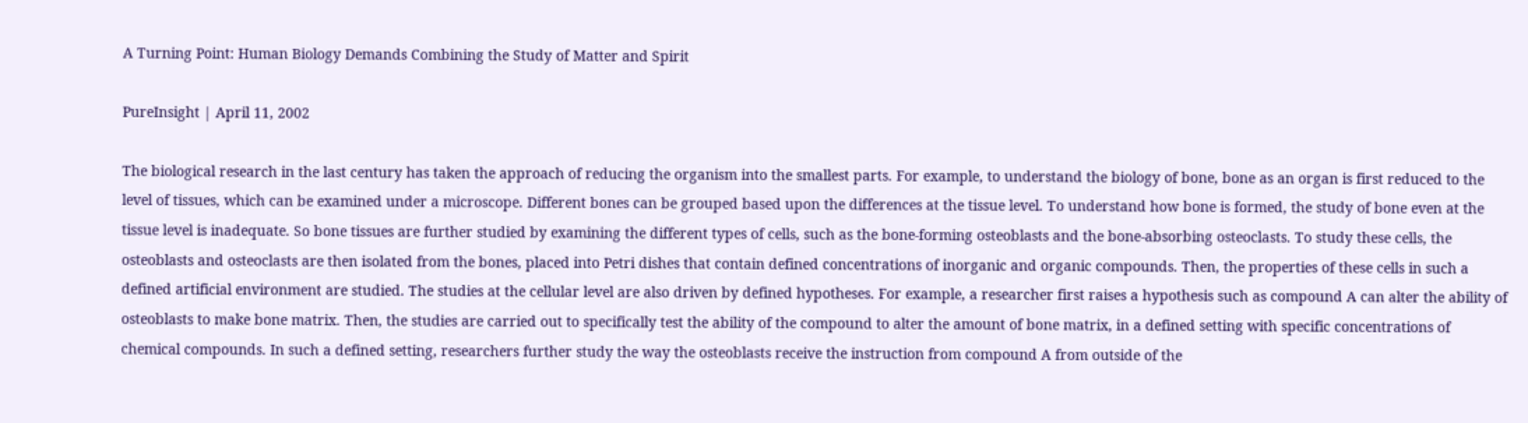A Turning Point: Human Biology Demands Combining the Study of Matter and Spirit

PureInsight | April 11, 2002

The biological research in the last century has taken the approach of reducing the organism into the smallest parts. For example, to understand the biology of bone, bone as an organ is first reduced to the level of tissues, which can be examined under a microscope. Different bones can be grouped based upon the differences at the tissue level. To understand how bone is formed, the study of bone even at the tissue level is inadequate. So bone tissues are further studied by examining the different types of cells, such as the bone-forming osteoblasts and the bone-absorbing osteoclasts. To study these cells, the osteoblasts and osteoclasts are then isolated from the bones, placed into Petri dishes that contain defined concentrations of inorganic and organic compounds. Then, the properties of these cells in such a defined artificial environment are studied. The studies at the cellular level are also driven by defined hypotheses. For example, a researcher first raises a hypothesis such as compound A can alter the ability of osteoblasts to make bone matrix. Then, the studies are carried out to specifically test the ability of the compound to alter the amount of bone matrix, in a defined setting with specific concentrations of chemical compounds. In such a defined setting, researchers further study the way the osteoblasts receive the instruction from compound A from outside of the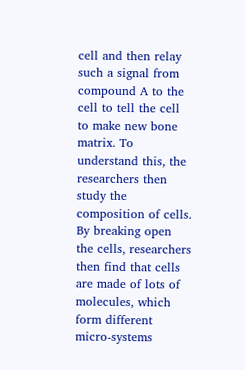cell and then relay such a signal from compound A to the cell to tell the cell to make new bone matrix. To understand this, the researchers then study the composition of cells. By breaking open the cells, researchers then find that cells are made of lots of molecules, which form different micro-systems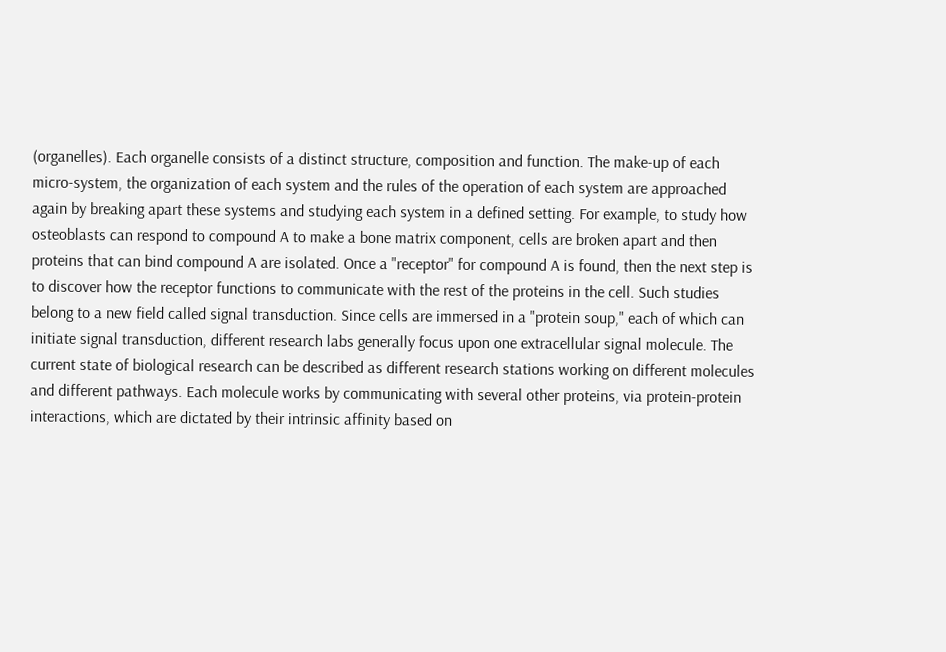(organelles). Each organelle consists of a distinct structure, composition and function. The make-up of each micro-system, the organization of each system and the rules of the operation of each system are approached again by breaking apart these systems and studying each system in a defined setting. For example, to study how osteoblasts can respond to compound A to make a bone matrix component, cells are broken apart and then proteins that can bind compound A are isolated. Once a "receptor" for compound A is found, then the next step is to discover how the receptor functions to communicate with the rest of the proteins in the cell. Such studies belong to a new field called signal transduction. Since cells are immersed in a "protein soup," each of which can initiate signal transduction, different research labs generally focus upon one extracellular signal molecule. The current state of biological research can be described as different research stations working on different molecules and different pathways. Each molecule works by communicating with several other proteins, via protein-protein interactions, which are dictated by their intrinsic affinity based on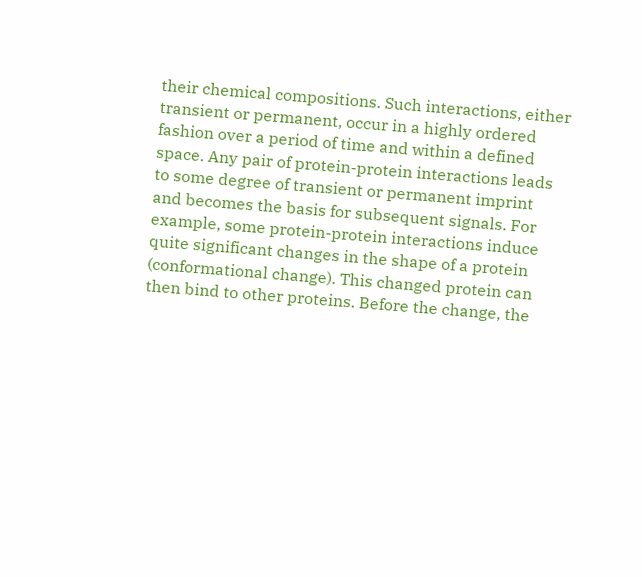their chemical compositions. Such interactions, either transient or permanent, occur in a highly ordered fashion over a period of time and within a defined space. Any pair of protein-protein interactions leads to some degree of transient or permanent imprint and becomes the basis for subsequent signals. For example, some protein-protein interactions induce quite significant changes in the shape of a protein (conformational change). This changed protein can then bind to other proteins. Before the change, the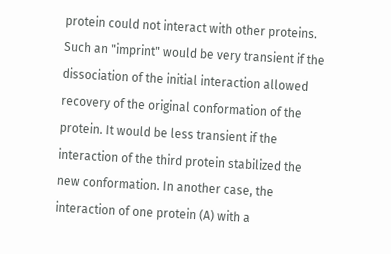protein could not interact with other proteins. Such an "imprint" would be very transient if the dissociation of the initial interaction allowed recovery of the original conformation of the protein. It would be less transient if the interaction of the third protein stabilized the new conformation. In another case, the interaction of one protein (A) with a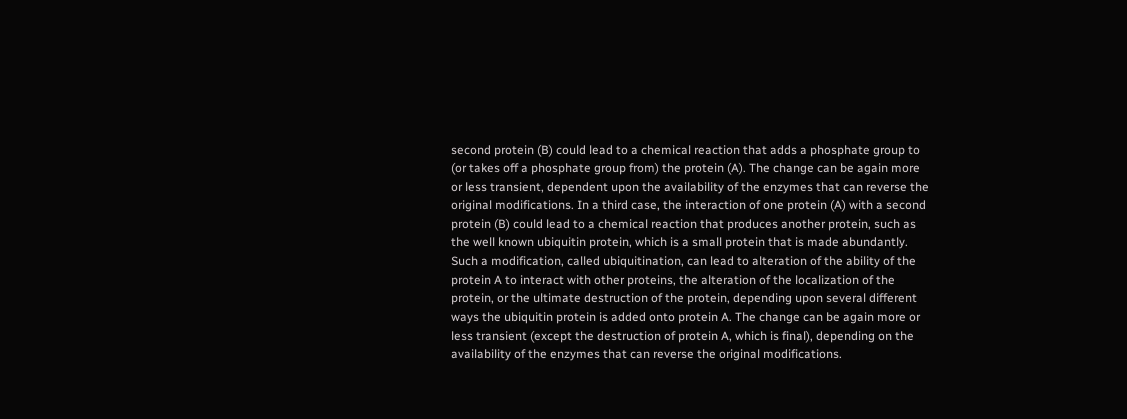second protein (B) could lead to a chemical reaction that adds a phosphate group to (or takes off a phosphate group from) the protein (A). The change can be again more or less transient, dependent upon the availability of the enzymes that can reverse the original modifications. In a third case, the interaction of one protein (A) with a second protein (B) could lead to a chemical reaction that produces another protein, such as the well known ubiquitin protein, which is a small protein that is made abundantly. Such a modification, called ubiquitination, can lead to alteration of the ability of the protein A to interact with other proteins, the alteration of the localization of the protein, or the ultimate destruction of the protein, depending upon several different ways the ubiquitin protein is added onto protein A. The change can be again more or less transient (except the destruction of protein A, which is final), depending on the availability of the enzymes that can reverse the original modifications.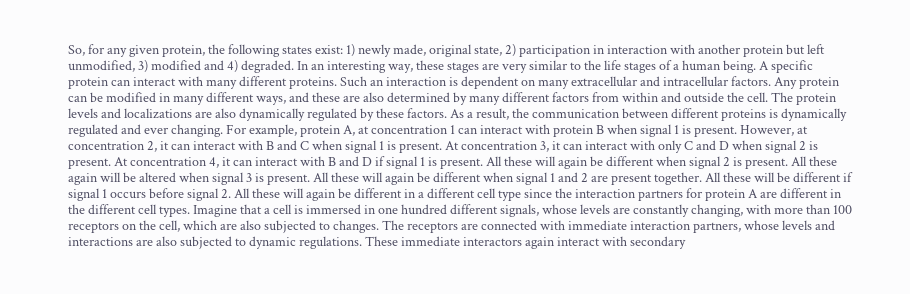So, for any given protein, the following states exist: 1) newly made, original state, 2) participation in interaction with another protein but left unmodified, 3) modified and 4) degraded. In an interesting way, these stages are very similar to the life stages of a human being. A specific protein can interact with many different proteins. Such an interaction is dependent on many extracellular and intracellular factors. Any protein can be modified in many different ways, and these are also determined by many different factors from within and outside the cell. The protein levels and localizations are also dynamically regulated by these factors. As a result, the communication between different proteins is dynamically regulated and ever changing. For example, protein A, at concentration 1 can interact with protein B when signal 1 is present. However, at concentration 2, it can interact with B and C when signal 1 is present. At concentration 3, it can interact with only C and D when signal 2 is present. At concentration 4, it can interact with B and D if signal 1 is present. All these will again be different when signal 2 is present. All these again will be altered when signal 3 is present. All these will again be different when signal 1 and 2 are present together. All these will be different if signal 1 occurs before signal 2. All these will again be different in a different cell type since the interaction partners for protein A are different in the different cell types. Imagine that a cell is immersed in one hundred different signals, whose levels are constantly changing, with more than 100 receptors on the cell, which are also subjected to changes. The receptors are connected with immediate interaction partners, whose levels and interactions are also subjected to dynamic regulations. These immediate interactors again interact with secondary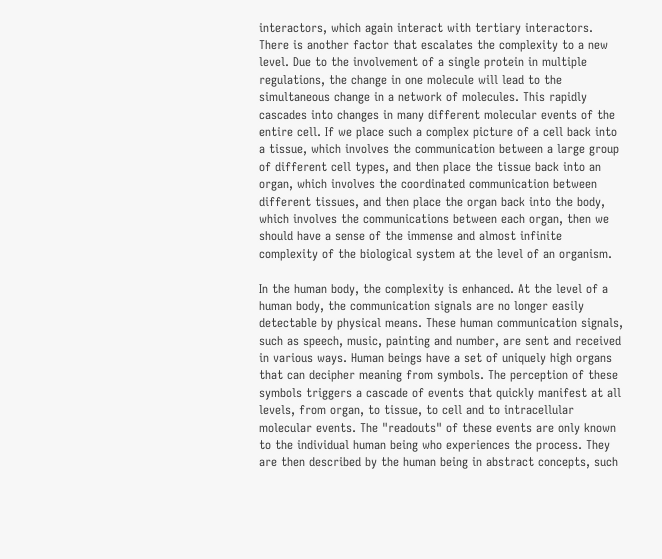interactors, which again interact with tertiary interactors. There is another factor that escalates the complexity to a new level. Due to the involvement of a single protein in multiple regulations, the change in one molecule will lead to the simultaneous change in a network of molecules. This rapidly cascades into changes in many different molecular events of the entire cell. If we place such a complex picture of a cell back into a tissue, which involves the communication between a large group of different cell types, and then place the tissue back into an organ, which involves the coordinated communication between different tissues, and then place the organ back into the body, which involves the communications between each organ, then we should have a sense of the immense and almost infinite complexity of the biological system at the level of an organism.

In the human body, the complexity is enhanced. At the level of a human body, the communication signals are no longer easily detectable by physical means. These human communication signals, such as speech, music, painting and number, are sent and received in various ways. Human beings have a set of uniquely high organs that can decipher meaning from symbols. The perception of these symbols triggers a cascade of events that quickly manifest at all levels, from organ, to tissue, to cell and to intracellular molecular events. The "readouts" of these events are only known to the individual human being who experiences the process. They are then described by the human being in abstract concepts, such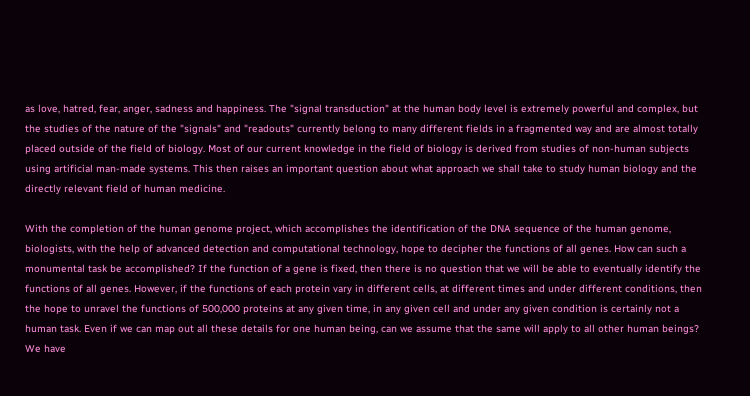as love, hatred, fear, anger, sadness and happiness. The "signal transduction" at the human body level is extremely powerful and complex, but the studies of the nature of the "signals" and "readouts" currently belong to many different fields in a fragmented way and are almost totally placed outside of the field of biology. Most of our current knowledge in the field of biology is derived from studies of non-human subjects using artificial man-made systems. This then raises an important question about what approach we shall take to study human biology and the directly relevant field of human medicine.

With the completion of the human genome project, which accomplishes the identification of the DNA sequence of the human genome, biologists, with the help of advanced detection and computational technology, hope to decipher the functions of all genes. How can such a monumental task be accomplished? If the function of a gene is fixed, then there is no question that we will be able to eventually identify the functions of all genes. However, if the functions of each protein vary in different cells, at different times and under different conditions, then the hope to unravel the functions of 500,000 proteins at any given time, in any given cell and under any given condition is certainly not a human task. Even if we can map out all these details for one human being, can we assume that the same will apply to all other human beings? We have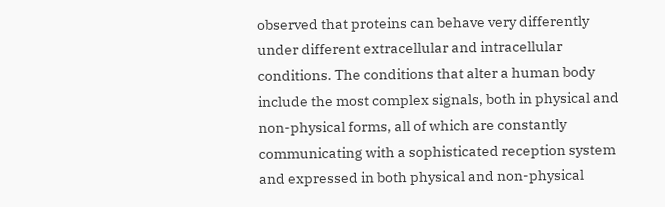observed that proteins can behave very differently under different extracellular and intracellular conditions. The conditions that alter a human body include the most complex signals, both in physical and non-physical forms, all of which are constantly communicating with a sophisticated reception system and expressed in both physical and non-physical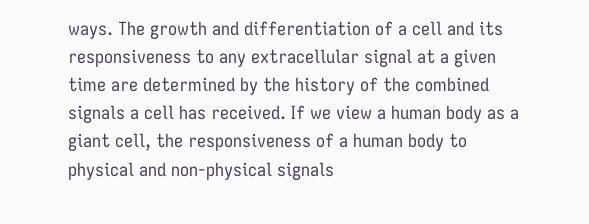ways. The growth and differentiation of a cell and its responsiveness to any extracellular signal at a given time are determined by the history of the combined signals a cell has received. If we view a human body as a giant cell, the responsiveness of a human body to physical and non-physical signals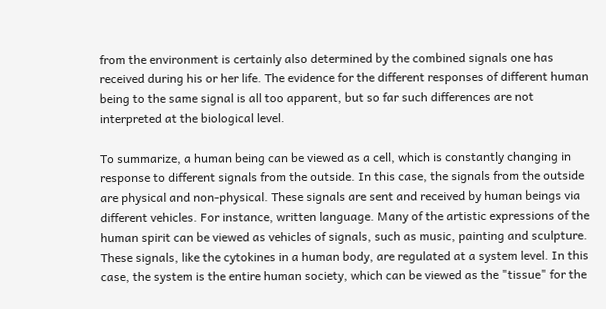from the environment is certainly also determined by the combined signals one has received during his or her life. The evidence for the different responses of different human being to the same signal is all too apparent, but so far such differences are not interpreted at the biological level.

To summarize, a human being can be viewed as a cell, which is constantly changing in response to different signals from the outside. In this case, the signals from the outside are physical and non-physical. These signals are sent and received by human beings via different vehicles. For instance, written language. Many of the artistic expressions of the human spirit can be viewed as vehicles of signals, such as music, painting and sculpture. These signals, like the cytokines in a human body, are regulated at a system level. In this case, the system is the entire human society, which can be viewed as the "tissue" for the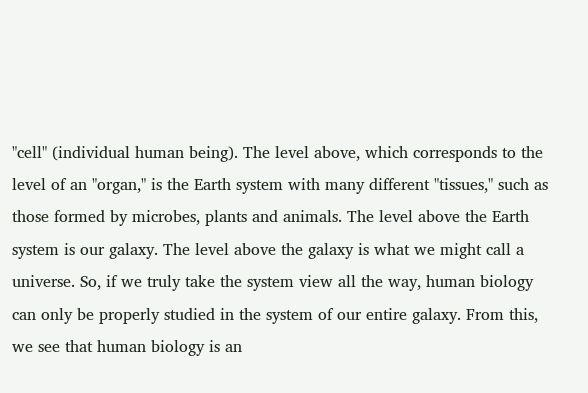"cell" (individual human being). The level above, which corresponds to the level of an "organ," is the Earth system with many different "tissues," such as those formed by microbes, plants and animals. The level above the Earth system is our galaxy. The level above the galaxy is what we might call a universe. So, if we truly take the system view all the way, human biology can only be properly studied in the system of our entire galaxy. From this, we see that human biology is an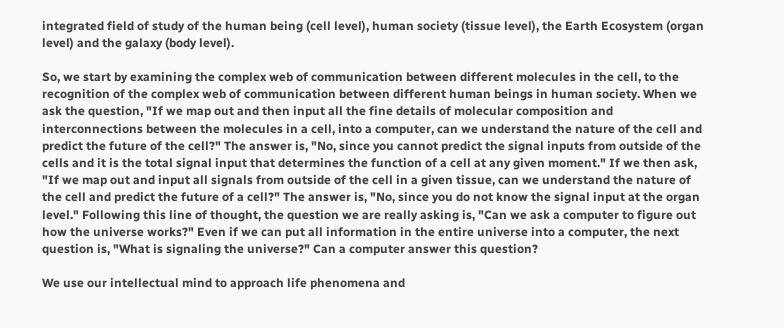integrated field of study of the human being (cell level), human society (tissue level), the Earth Ecosystem (organ level) and the galaxy (body level).

So, we start by examining the complex web of communication between different molecules in the cell, to the recognition of the complex web of communication between different human beings in human society. When we ask the question, "If we map out and then input all the fine details of molecular composition and interconnections between the molecules in a cell, into a computer, can we understand the nature of the cell and predict the future of the cell?" The answer is, "No, since you cannot predict the signal inputs from outside of the cells and it is the total signal input that determines the function of a cell at any given moment." If we then ask, "If we map out and input all signals from outside of the cell in a given tissue, can we understand the nature of the cell and predict the future of a cell?" The answer is, "No, since you do not know the signal input at the organ level." Following this line of thought, the question we are really asking is, "Can we ask a computer to figure out how the universe works?" Even if we can put all information in the entire universe into a computer, the next question is, "What is signaling the universe?" Can a computer answer this question?

We use our intellectual mind to approach life phenomena and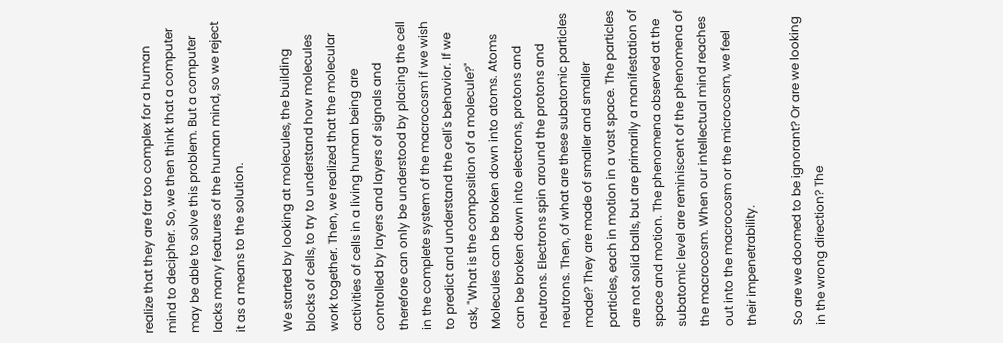realize that they are far too complex for a human mind to decipher. So, we then think that a computer may be able to solve this problem. But a computer lacks many features of the human mind, so we reject it as a means to the solution.

We started by looking at molecules, the building blocks of cells, to try to understand how molecules work together. Then, we realized that the molecular activities of cells in a living human being are controlled by layers and layers of signals and therefore can only be understood by placing the cell in the complete system of the macrocosm if we wish to predict and understand the cell's behavior. If we ask, "What is the composition of a molecule?" Molecules can be broken down into atoms. Atoms can be broken down into electrons, protons and neutrons. Electrons spin around the protons and neutrons. Then, of what are these subatomic particles made? They are made of smaller and smaller particles, each in motion in a vast space. The particles are not solid balls, but are primarily a manifestation of space and motion. The phenomena observed at the subatomic level are reminiscent of the phenomena of the macrocosm. When our intellectual mind reaches out into the macrocosm or the microcosm, we feel their impenetrability.

So are we doomed to be ignorant? Or are we looking in the wrong direction? The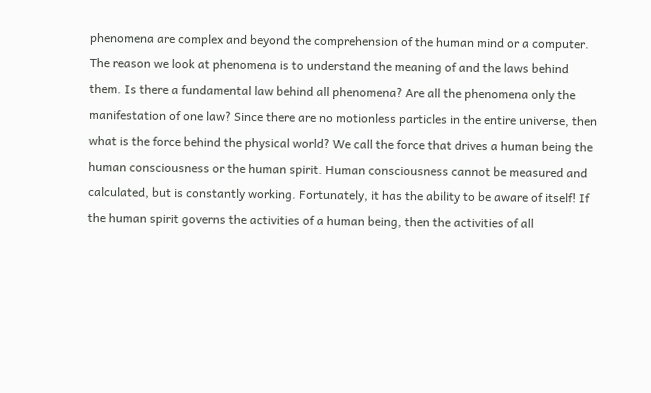phenomena are complex and beyond the comprehension of the human mind or a computer. The reason we look at phenomena is to understand the meaning of and the laws behind them. Is there a fundamental law behind all phenomena? Are all the phenomena only the manifestation of one law? Since there are no motionless particles in the entire universe, then what is the force behind the physical world? We call the force that drives a human being the human consciousness or the human spirit. Human consciousness cannot be measured and calculated, but is constantly working. Fortunately, it has the ability to be aware of itself! If the human spirit governs the activities of a human being, then the activities of all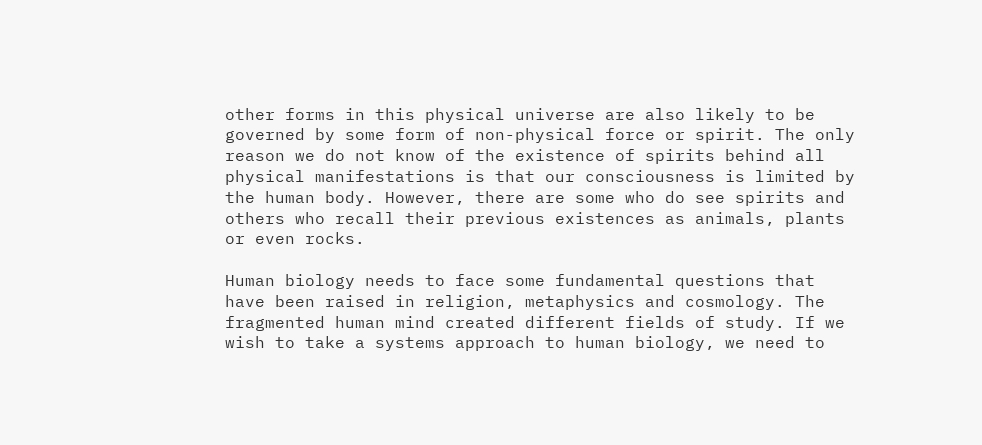other forms in this physical universe are also likely to be governed by some form of non-physical force or spirit. The only reason we do not know of the existence of spirits behind all physical manifestations is that our consciousness is limited by the human body. However, there are some who do see spirits and others who recall their previous existences as animals, plants or even rocks.

Human biology needs to face some fundamental questions that have been raised in religion, metaphysics and cosmology. The fragmented human mind created different fields of study. If we wish to take a systems approach to human biology, we need to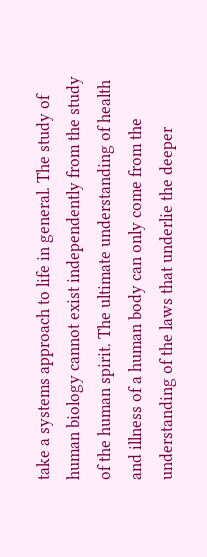take a systems approach to life in general. The study of human biology cannot exist independently from the study of the human spirit. The ultimate understanding of health and illness of a human body can only come from the understanding of the laws that underlie the deeper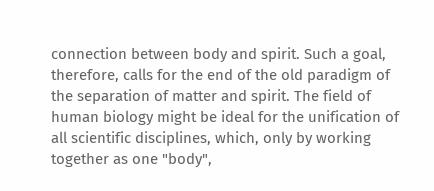connection between body and spirit. Such a goal, therefore, calls for the end of the old paradigm of the separation of matter and spirit. The field of human biology might be ideal for the unification of all scientific disciplines, which, only by working together as one "body",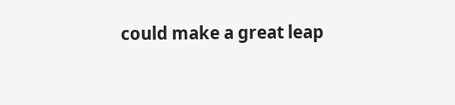could make a great leap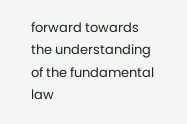forward towards the understanding of the fundamental law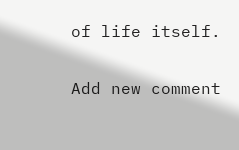of life itself.

Add new comment